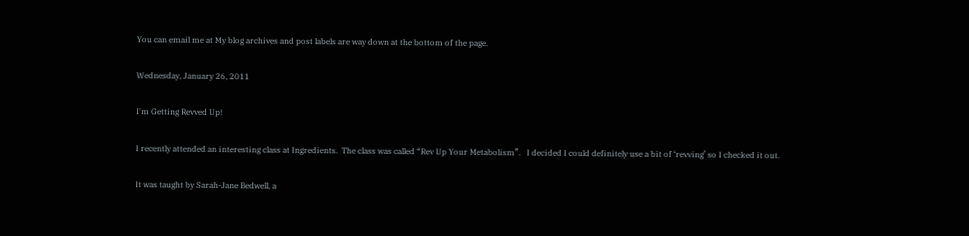You can email me at My blog archives and post labels are way down at the bottom of the page.

Wednesday, January 26, 2011

I'm Getting Revved Up!

I recently attended an interesting class at Ingredients.  The class was called “Rev Up Your Metabolism”.   I decided I could definitely use a bit of ‘revving’ so I checked it out.

It was taught by Sarah-Jane Bedwell, a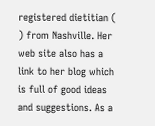registered dietitian ( ) from Nashville. Her web site also has a link to her blog which is full of good ideas and suggestions. As a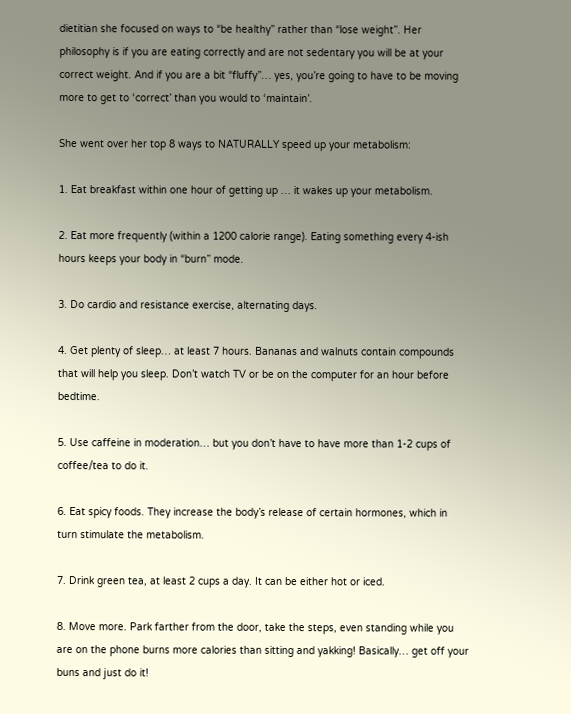dietitian she focused on ways to “be healthy” rather than “lose weight”. Her philosophy is if you are eating correctly and are not sedentary you will be at your correct weight. And if you are a bit “fluffy”… yes, you’re going to have to be moving more to get to ‘correct’ than you would to ‘maintain’.

She went over her top 8 ways to NATURALLY speed up your metabolism:

1. Eat breakfast within one hour of getting up … it wakes up your metabolism.

2. Eat more frequently (within a 1200 calorie range). Eating something every 4-ish hours keeps your body in “burn” mode.

3. Do cardio and resistance exercise, alternating days.

4. Get plenty of sleep… at least 7 hours. Bananas and walnuts contain compounds that will help you sleep. Don’t watch TV or be on the computer for an hour before bedtime.

5. Use caffeine in moderation… but you don’t have to have more than 1-2 cups of coffee/tea to do it.

6. Eat spicy foods. They increase the body’s release of certain hormones, which in turn stimulate the metabolism.

7. Drink green tea, at least 2 cups a day. It can be either hot or iced.

8. Move more. Park farther from the door, take the steps, even standing while you are on the phone burns more calories than sitting and yakking! Basically… get off your buns and just do it!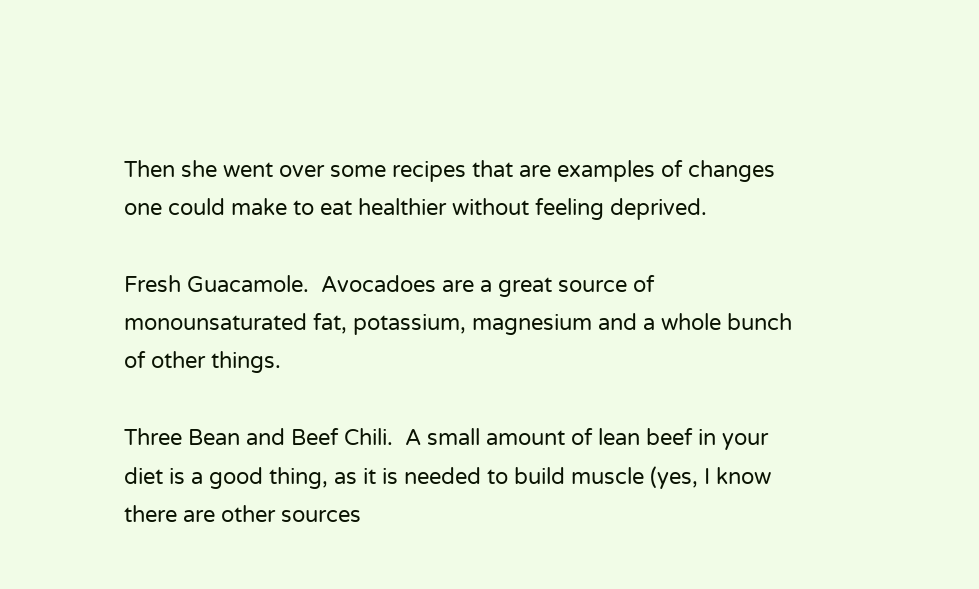Then she went over some recipes that are examples of changes one could make to eat healthier without feeling deprived.

Fresh Guacamole.  Avocadoes are a great source of monounsaturated fat, potassium, magnesium and a whole bunch of other things.

Three Bean and Beef Chili.  A small amount of lean beef in your diet is a good thing, as it is needed to build muscle (yes, I know there are other sources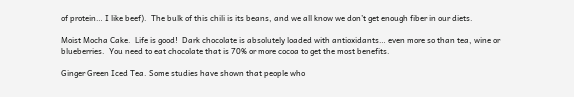of protein… I like beef).  The bulk of this chili is its beans, and we all know we don’t get enough fiber in our diets.

Moist Mocha Cake.  Life is good!  Dark chocolate is absolutely loaded with antioxidants… even more so than tea, wine or blueberries.  You need to eat chocolate that is 70% or more cocoa to get the most benefits.

Ginger Green Iced Tea. Some studies have shown that people who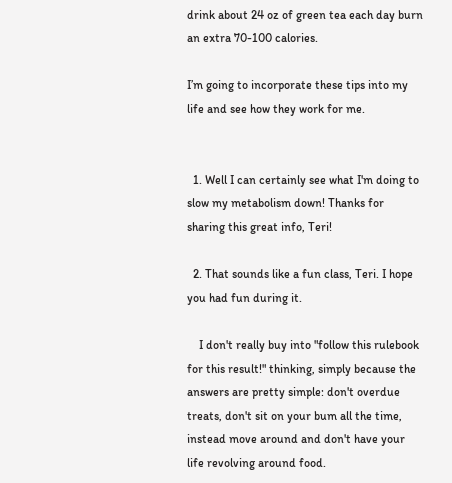drink about 24 oz of green tea each day burn an extra 70-100 calories.

I’m going to incorporate these tips into my life and see how they work for me.


  1. Well I can certainly see what I'm doing to slow my metabolism down! Thanks for sharing this great info, Teri!

  2. That sounds like a fun class, Teri. I hope you had fun during it.

    I don't really buy into "follow this rulebook for this result!" thinking, simply because the answers are pretty simple: don't overdue treats, don't sit on your bum all the time, instead move around and don't have your life revolving around food.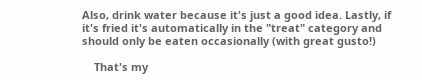Also, drink water because it's just a good idea. Lastly, if it's fried it's automatically in the "treat" category and should only be eaten occasionally (with great gusto!)

    That's my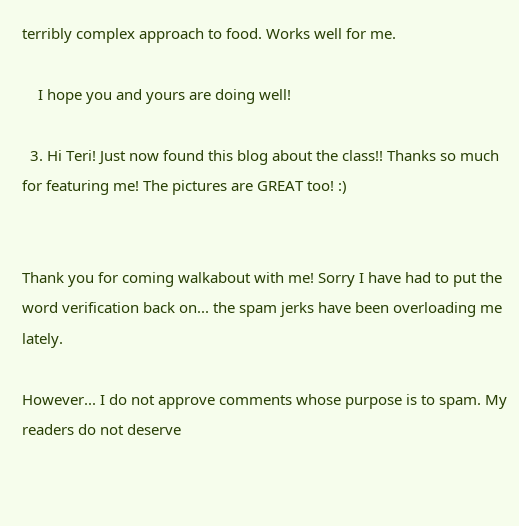terribly complex approach to food. Works well for me.

    I hope you and yours are doing well!

  3. Hi Teri! Just now found this blog about the class!! Thanks so much for featuring me! The pictures are GREAT too! :)


Thank you for coming walkabout with me! Sorry I have had to put the word verification back on... the spam jerks have been overloading me lately.

However... I do not approve comments whose purpose is to spam. My readers do not deserve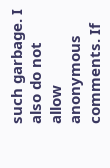such garbage. I also do not allow anonymous comments. If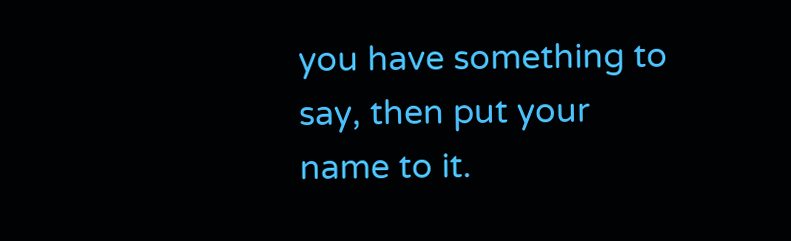you have something to say, then put your name to it.